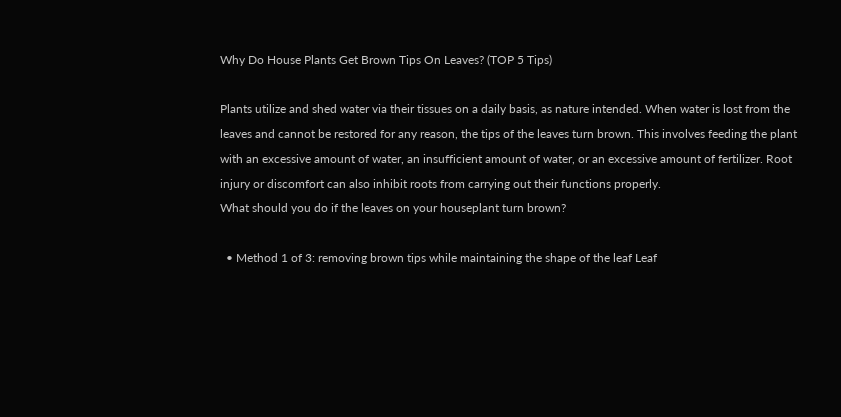Why Do House Plants Get Brown Tips On Leaves? (TOP 5 Tips)

Plants utilize and shed water via their tissues on a daily basis, as nature intended. When water is lost from the leaves and cannot be restored for any reason, the tips of the leaves turn brown. This involves feeding the plant with an excessive amount of water, an insufficient amount of water, or an excessive amount of fertilizer. Root injury or discomfort can also inhibit roots from carrying out their functions properly.
What should you do if the leaves on your houseplant turn brown?

  • Method 1 of 3: removing brown tips while maintaining the shape of the leaf Leaf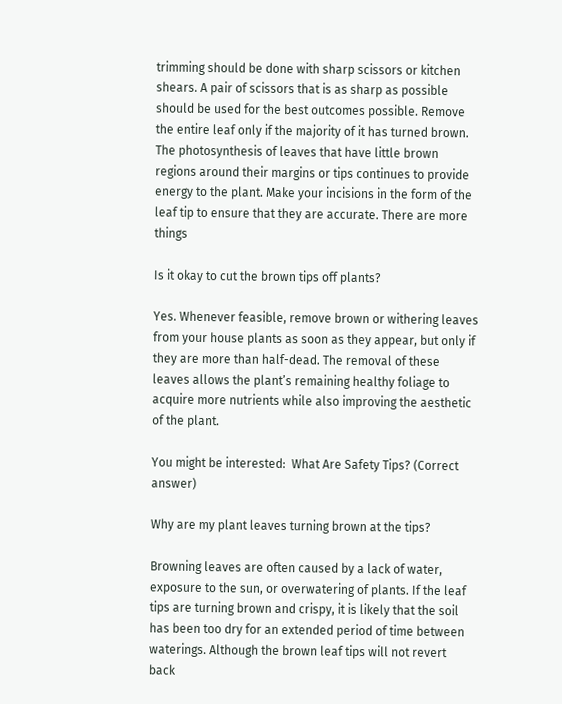trimming should be done with sharp scissors or kitchen shears. A pair of scissors that is as sharp as possible should be used for the best outcomes possible. Remove the entire leaf only if the majority of it has turned brown. The photosynthesis of leaves that have little brown regions around their margins or tips continues to provide energy to the plant. Make your incisions in the form of the leaf tip to ensure that they are accurate. There are more things

Is it okay to cut the brown tips off plants?

Yes. Whenever feasible, remove brown or withering leaves from your house plants as soon as they appear, but only if they are more than half-dead. The removal of these leaves allows the plant’s remaining healthy foliage to acquire more nutrients while also improving the aesthetic of the plant.

You might be interested:  What Are Safety Tips? (Correct answer)

Why are my plant leaves turning brown at the tips?

Browning leaves are often caused by a lack of water, exposure to the sun, or overwatering of plants. If the leaf tips are turning brown and crispy, it is likely that the soil has been too dry for an extended period of time between waterings. Although the brown leaf tips will not revert back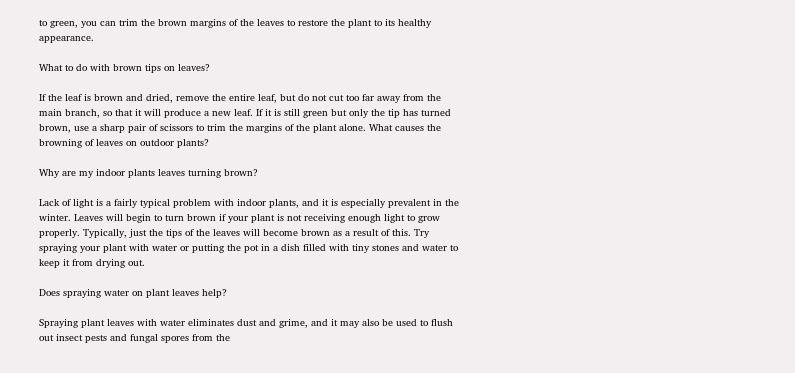to green, you can trim the brown margins of the leaves to restore the plant to its healthy appearance.

What to do with brown tips on leaves?

If the leaf is brown and dried, remove the entire leaf, but do not cut too far away from the main branch, so that it will produce a new leaf. If it is still green but only the tip has turned brown, use a sharp pair of scissors to trim the margins of the plant alone. What causes the browning of leaves on outdoor plants?

Why are my indoor plants leaves turning brown?

Lack of light is a fairly typical problem with indoor plants, and it is especially prevalent in the winter. Leaves will begin to turn brown if your plant is not receiving enough light to grow properly. Typically, just the tips of the leaves will become brown as a result of this. Try spraying your plant with water or putting the pot in a dish filled with tiny stones and water to keep it from drying out.

Does spraying water on plant leaves help?

Spraying plant leaves with water eliminates dust and grime, and it may also be used to flush out insect pests and fungal spores from the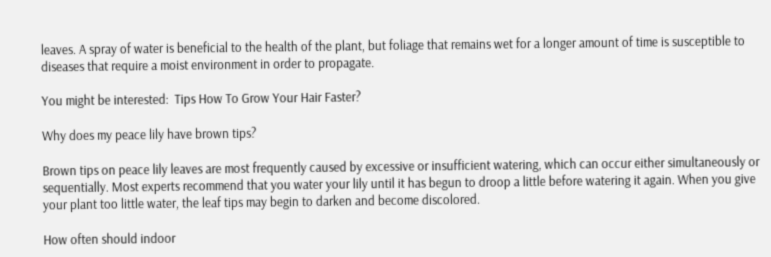leaves. A spray of water is beneficial to the health of the plant, but foliage that remains wet for a longer amount of time is susceptible to diseases that require a moist environment in order to propagate.

You might be interested:  Tips How To Grow Your Hair Faster?

Why does my peace lily have brown tips?

Brown tips on peace lily leaves are most frequently caused by excessive or insufficient watering, which can occur either simultaneously or sequentially. Most experts recommend that you water your lily until it has begun to droop a little before watering it again. When you give your plant too little water, the leaf tips may begin to darken and become discolored.

How often should indoor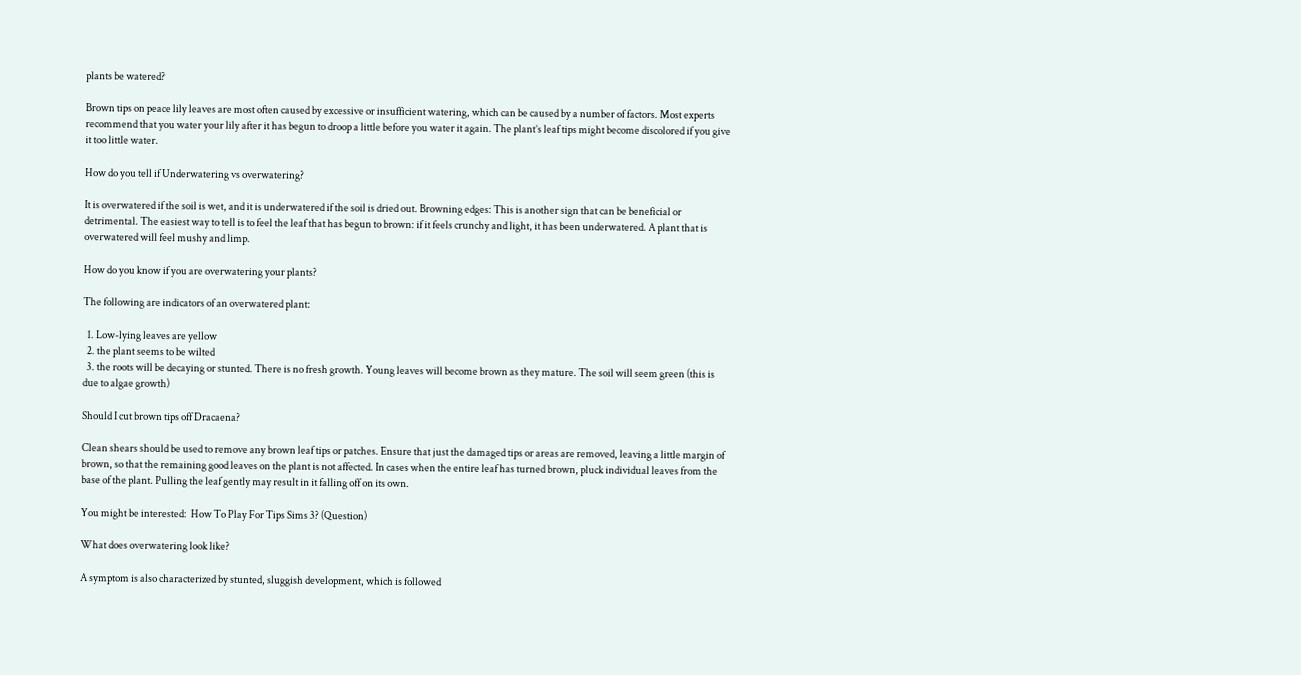plants be watered?

Brown tips on peace lily leaves are most often caused by excessive or insufficient watering, which can be caused by a number of factors. Most experts recommend that you water your lily after it has begun to droop a little before you water it again. The plant’s leaf tips might become discolored if you give it too little water.

How do you tell if Underwatering vs overwatering?

It is overwatered if the soil is wet, and it is underwatered if the soil is dried out. Browning edges: This is another sign that can be beneficial or detrimental. The easiest way to tell is to feel the leaf that has begun to brown: if it feels crunchy and light, it has been underwatered. A plant that is overwatered will feel mushy and limp.

How do you know if you are overwatering your plants?

The following are indicators of an overwatered plant:

  1. Low-lying leaves are yellow
  2. the plant seems to be wilted
  3. the roots will be decaying or stunted. There is no fresh growth. Young leaves will become brown as they mature. The soil will seem green (this is due to algae growth)

Should I cut brown tips off Dracaena?

Clean shears should be used to remove any brown leaf tips or patches. Ensure that just the damaged tips or areas are removed, leaving a little margin of brown, so that the remaining good leaves on the plant is not affected. In cases when the entire leaf has turned brown, pluck individual leaves from the base of the plant. Pulling the leaf gently may result in it falling off on its own.

You might be interested:  How To Play For Tips Sims 3? (Question)

What does overwatering look like?

A symptom is also characterized by stunted, sluggish development, which is followed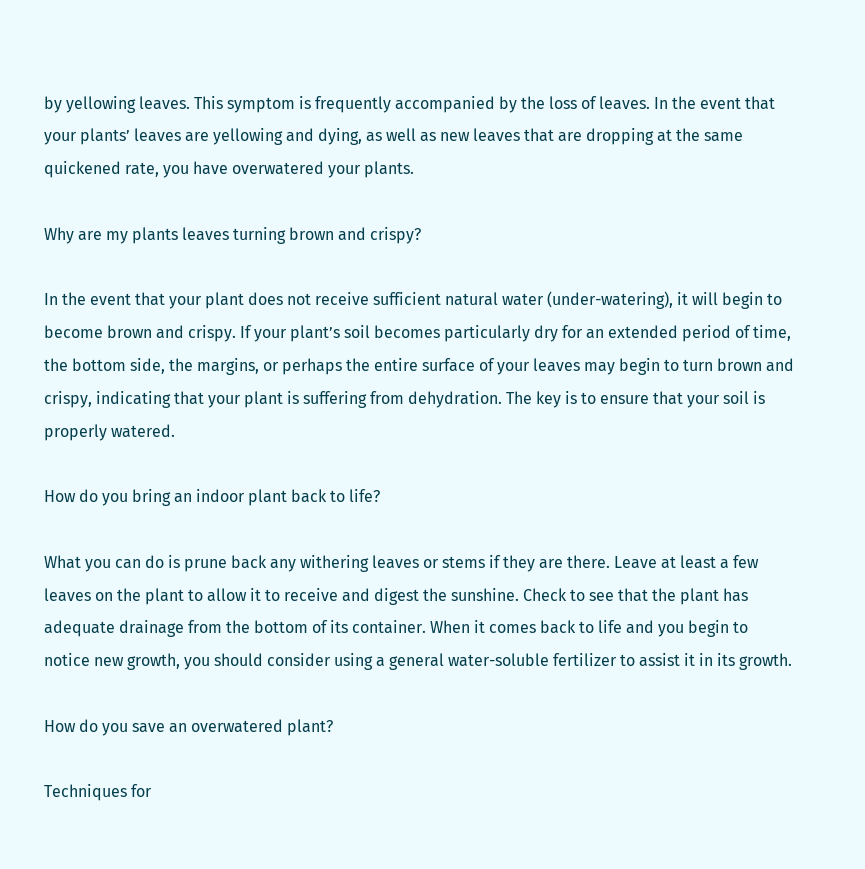by yellowing leaves. This symptom is frequently accompanied by the loss of leaves. In the event that your plants’ leaves are yellowing and dying, as well as new leaves that are dropping at the same quickened rate, you have overwatered your plants.

Why are my plants leaves turning brown and crispy?

In the event that your plant does not receive sufficient natural water (under-watering), it will begin to become brown and crispy. If your plant’s soil becomes particularly dry for an extended period of time, the bottom side, the margins, or perhaps the entire surface of your leaves may begin to turn brown and crispy, indicating that your plant is suffering from dehydration. The key is to ensure that your soil is properly watered.

How do you bring an indoor plant back to life?

What you can do is prune back any withering leaves or stems if they are there. Leave at least a few leaves on the plant to allow it to receive and digest the sunshine. Check to see that the plant has adequate drainage from the bottom of its container. When it comes back to life and you begin to notice new growth, you should consider using a general water-soluble fertilizer to assist it in its growth.

How do you save an overwatered plant?

Techniques for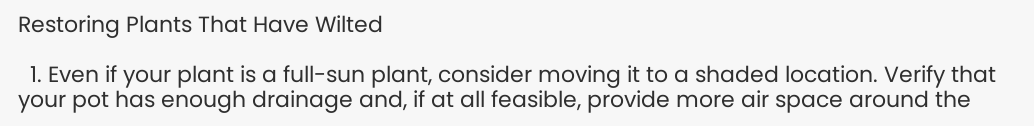Restoring Plants That Have Wilted

  1. Even if your plant is a full-sun plant, consider moving it to a shaded location. Verify that your pot has enough drainage and, if at all feasible, provide more air space around the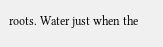roots. Water just when the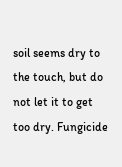soil seems dry to the touch, but do not let it to get too dry. Fungicide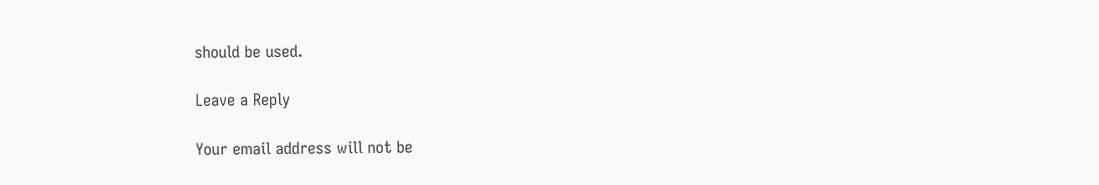should be used.

Leave a Reply

Your email address will not be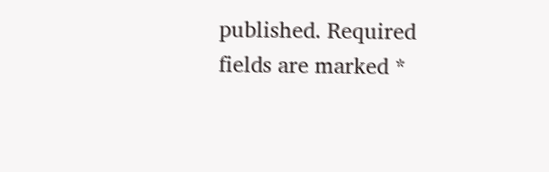published. Required fields are marked *